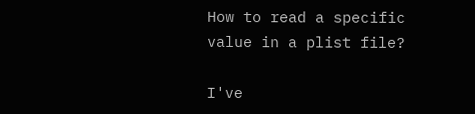How to read a specific value in a plist file?

I've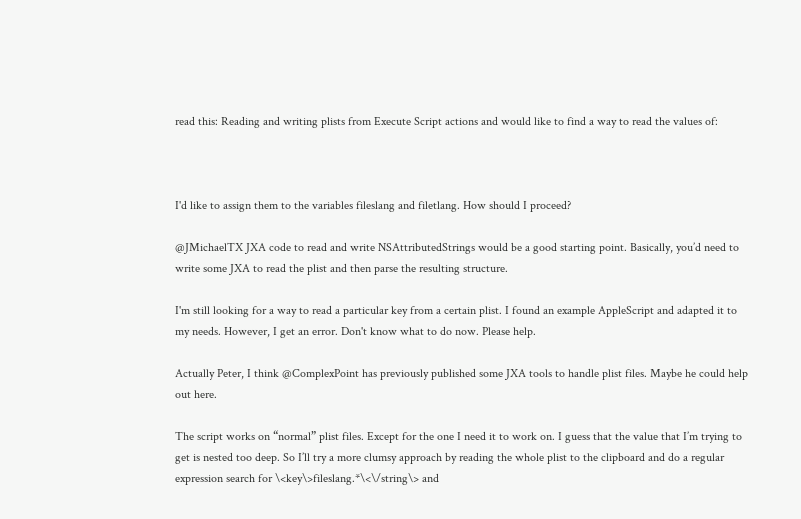read this: Reading and writing plists from Execute Script actions and would like to find a way to read the values of:



I'd like to assign them to the variables fileslang and filetlang. How should I proceed?

@JMichaelTX JXA code to read and write NSAttributedStrings would be a good starting point. Basically, you’d need to write some JXA to read the plist and then parse the resulting structure.

I'm still looking for a way to read a particular key from a certain plist. I found an example AppleScript and adapted it to my needs. However, I get an error. Don't know what to do now. Please help.

Actually Peter, I think @ComplexPoint has previously published some JXA tools to handle plist files. Maybe he could help out here.

The script works on “normal” plist files. Except for the one I need it to work on. I guess that the value that I’m trying to get is nested too deep. So I’ll try a more clumsy approach by reading the whole plist to the clipboard and do a regular expression search for \<key\>fileslang.*\<\/string\> and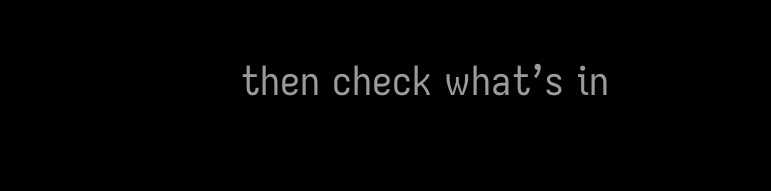then check what’s in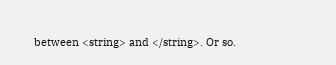between <string> and </string>. Or so.